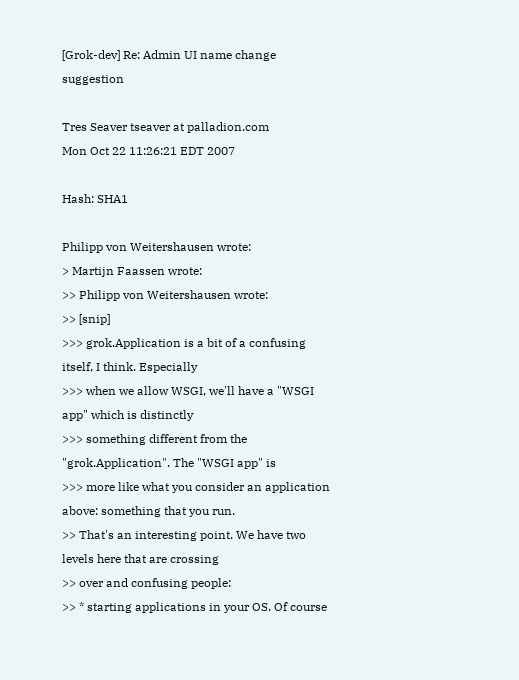[Grok-dev] Re: Admin UI name change suggestion

Tres Seaver tseaver at palladion.com
Mon Oct 22 11:26:21 EDT 2007

Hash: SHA1

Philipp von Weitershausen wrote:
> Martijn Faassen wrote:
>> Philipp von Weitershausen wrote:
>> [snip]
>>> grok.Application is a bit of a confusing itself, I think. Especially
>>> when we allow WSGI, we'll have a "WSGI app" which is distinctly
>>> something different from the "grok.Application". The "WSGI app" is
>>> more like what you consider an application above: something that you run.
>> That's an interesting point. We have two levels here that are crossing
>> over and confusing people:
>> * starting applications in your OS. Of course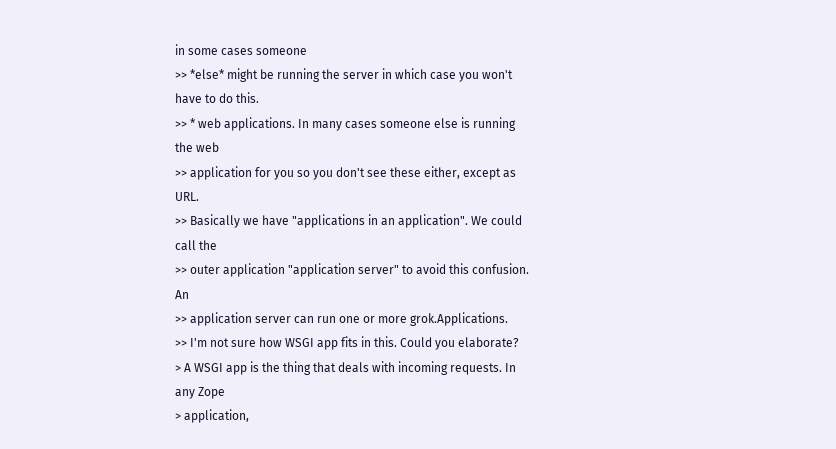in some cases someone
>> *else* might be running the server in which case you won't have to do this.
>> * web applications. In many cases someone else is running the web
>> application for you so you don't see these either, except as URL.
>> Basically we have "applications in an application". We could call the
>> outer application "application server" to avoid this confusion. An
>> application server can run one or more grok.Applications.
>> I'm not sure how WSGI app fits in this. Could you elaborate?
> A WSGI app is the thing that deals with incoming requests. In any Zope
> application,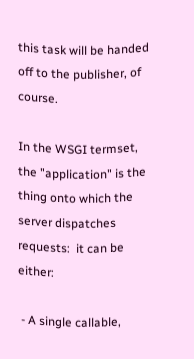this task will be handed off to the publisher, of course.

In the WSGI termset, the "application" is the thing onto which the
server dispatches requests:  it can be either:

 - A single callable,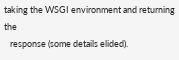taking the WSGI environment and returning the
   response (some details elided).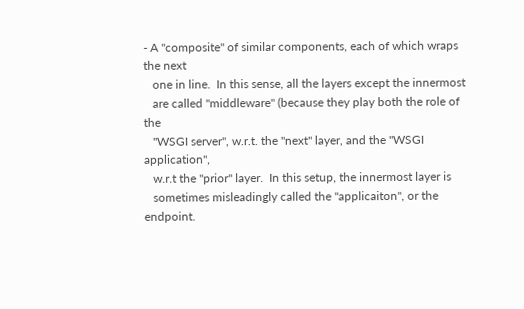- A "composite" of similar components, each of which wraps the next
   one in line.  In this sense, all the layers except the innermost
   are called "middleware" (because they play both the role of the
   "WSGI server", w.r.t. the "next" layer, and the "WSGI application",
   w.r.t the "prior" layer.  In this setup, the innermost layer is
   sometimes misleadingly called the "applicaiton", or the endpoint.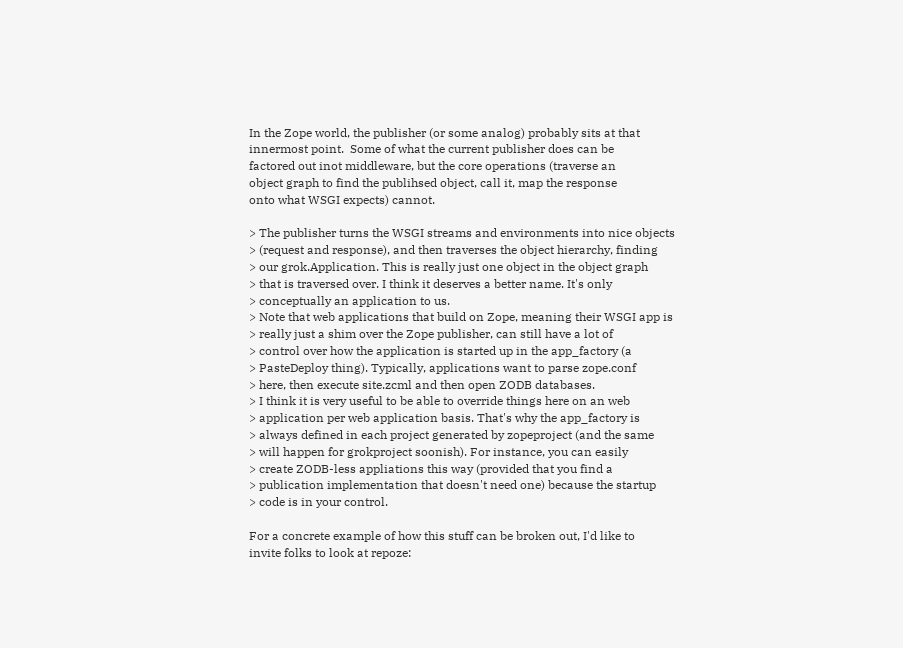In the Zope world, the publisher (or some analog) probably sits at that
innermost point.  Some of what the current publisher does can be
factored out inot middleware, but the core operations (traverse an
object graph to find the publihsed object, call it, map the response
onto what WSGI expects) cannot.

> The publisher turns the WSGI streams and environments into nice objects
> (request and response), and then traverses the object hierarchy, finding
> our grok.Application. This is really just one object in the object graph
> that is traversed over. I think it deserves a better name. It's only
> conceptually an application to us.
> Note that web applications that build on Zope, meaning their WSGI app is
> really just a shim over the Zope publisher, can still have a lot of
> control over how the application is started up in the app_factory (a
> PasteDeploy thing). Typically, applications want to parse zope.conf
> here, then execute site.zcml and then open ZODB databases.
> I think it is very useful to be able to override things here on an web
> application per web application basis. That's why the app_factory is
> always defined in each project generated by zopeproject (and the same
> will happen for grokproject soonish). For instance, you can easily
> create ZODB-less appliations this way (provided that you find a
> publication implementation that doesn't need one) because the startup
> code is in your control.

For a concrete example of how this stuff can be broken out, I'd like to
invite folks to look at repoze: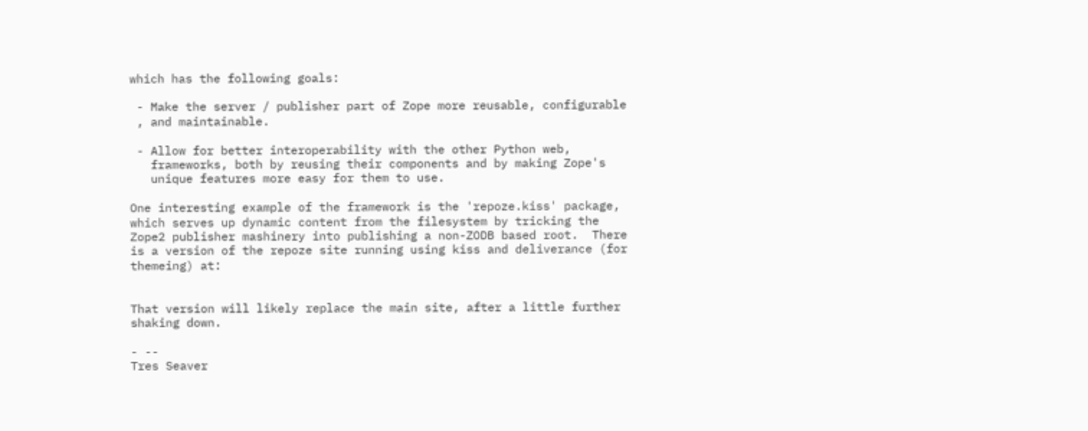which has the following goals:

 - Make the server / publisher part of Zope more reusable, configurable
 , and maintainable.

 - Allow for better interoperability with the other Python web,
   frameworks, both by reusing their components and by making Zope's
   unique features more easy for them to use.

One interesting example of the framework is the 'repoze.kiss' package,
which serves up dynamic content from the filesystem by tricking the
Zope2 publisher mashinery into publishing a non-ZODB based root.  There
is a version of the repoze site running using kiss and deliverance (for
themeing) at:


That version will likely replace the main site, after a little further
shaking down.

- --
Tres Seaver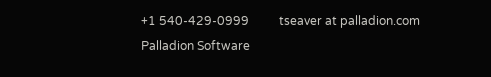+1 540-429-0999          tseaver at palladion.com
Palladion Software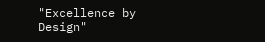"Excellence by Design"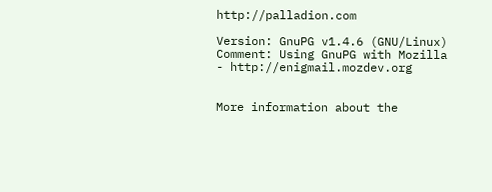http://palladion.com

Version: GnuPG v1.4.6 (GNU/Linux)
Comment: Using GnuPG with Mozilla - http://enigmail.mozdev.org


More information about the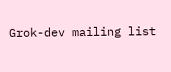Grok-dev mailing list